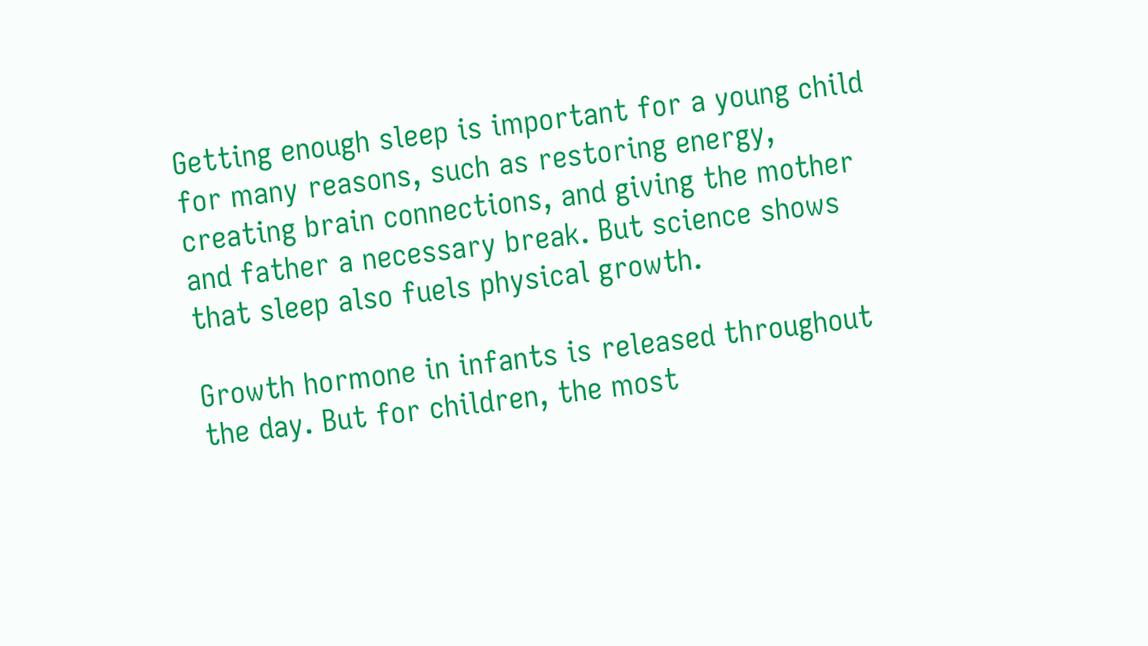Getting enough sleep is important for a young child for many reasons, such as restoring energy, creating brain connections, and giving the mother and father a necessary break. But science shows that sleep also fuels physical growth.

Growth hormone in infants is released throughout the day. But for children, the most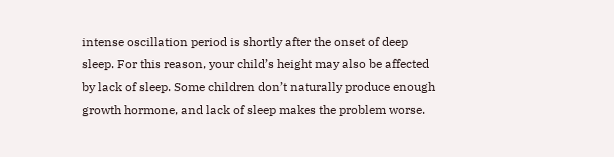intense oscillation period is shortly after the onset of deep sleep. For this reason, your child’s height may also be affected by lack of sleep. Some children don’t naturally produce enough growth hormone, and lack of sleep makes the problem worse.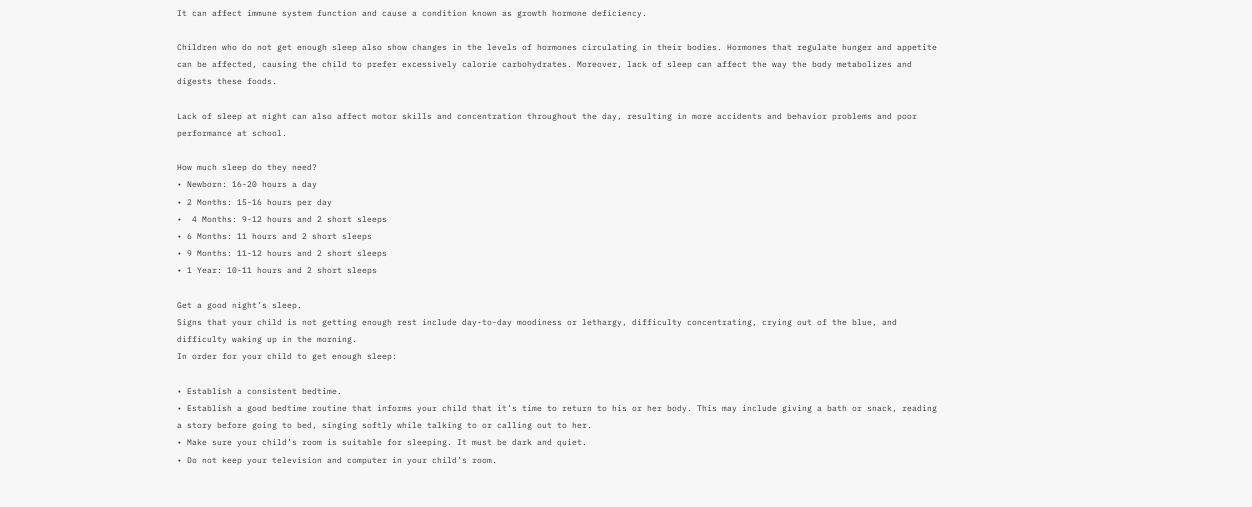It can affect immune system function and cause a condition known as growth hormone deficiency.

Children who do not get enough sleep also show changes in the levels of hormones circulating in their bodies. Hormones that regulate hunger and appetite can be affected, causing the child to prefer excessively calorie carbohydrates. Moreover, lack of sleep can affect the way the body metabolizes and digests these foods.

Lack of sleep at night can also affect motor skills and concentration throughout the day, resulting in more accidents and behavior problems and poor performance at school.

How much sleep do they need?
• Newborn: 16-20 hours a day
• 2 Months: 15-16 hours per day
•  4 Months: 9-12 hours and 2 short sleeps
• 6 Months: 11 hours and 2 short sleeps
• 9 Months: 11-12 hours and 2 short sleeps
• 1 Year: 10-11 hours and 2 short sleeps

Get a good night’s sleep.
Signs that your child is not getting enough rest include day-to-day moodiness or lethargy, difficulty concentrating, crying out of the blue, and difficulty waking up in the morning.
In order for your child to get enough sleep:

• Establish a consistent bedtime.
• Establish a good bedtime routine that informs your child that it’s time to return to his or her body. This may include giving a bath or snack, reading a story before going to bed, singing softly while talking to or calling out to her.
• Make sure your child’s room is suitable for sleeping. It must be dark and quiet.
• Do not keep your television and computer in your child’s room.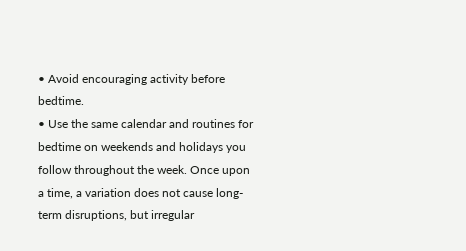• Avoid encouraging activity before bedtime.
• Use the same calendar and routines for bedtime on weekends and holidays you follow throughout the week. Once upon a time, a variation does not cause long-term disruptions, but irregular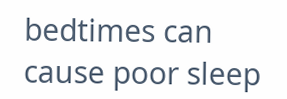bedtimes can cause poor sleep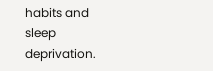habits and sleep deprivation.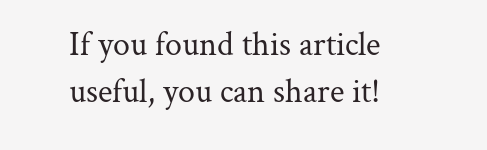If you found this article useful, you can share it!